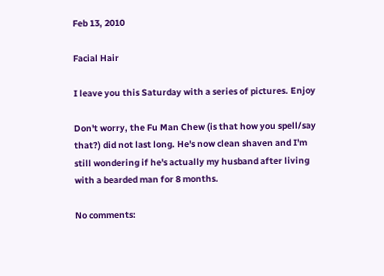Feb 13, 2010

Facial Hair

I leave you this Saturday with a series of pictures. Enjoy

Don't worry, the Fu Man Chew (is that how you spell/say that?) did not last long. He's now clean shaven and I'm still wondering if he's actually my husband after living with a bearded man for 8 months.

No comments: